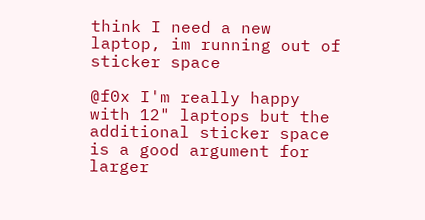think I need a new laptop, im running out of sticker space

@f0x I'm really happy with 12" laptops but the additional sticker space is a good argument for larger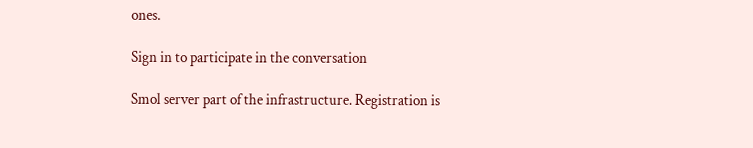ones.

Sign in to participate in the conversation

Smol server part of the infrastructure. Registration is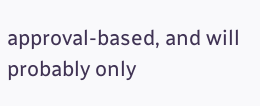approval-based, and will probably only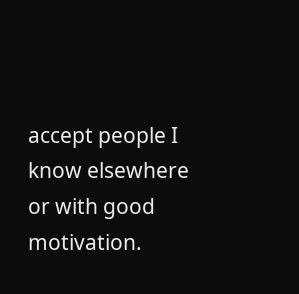accept people I know elsewhere or with good motivation.